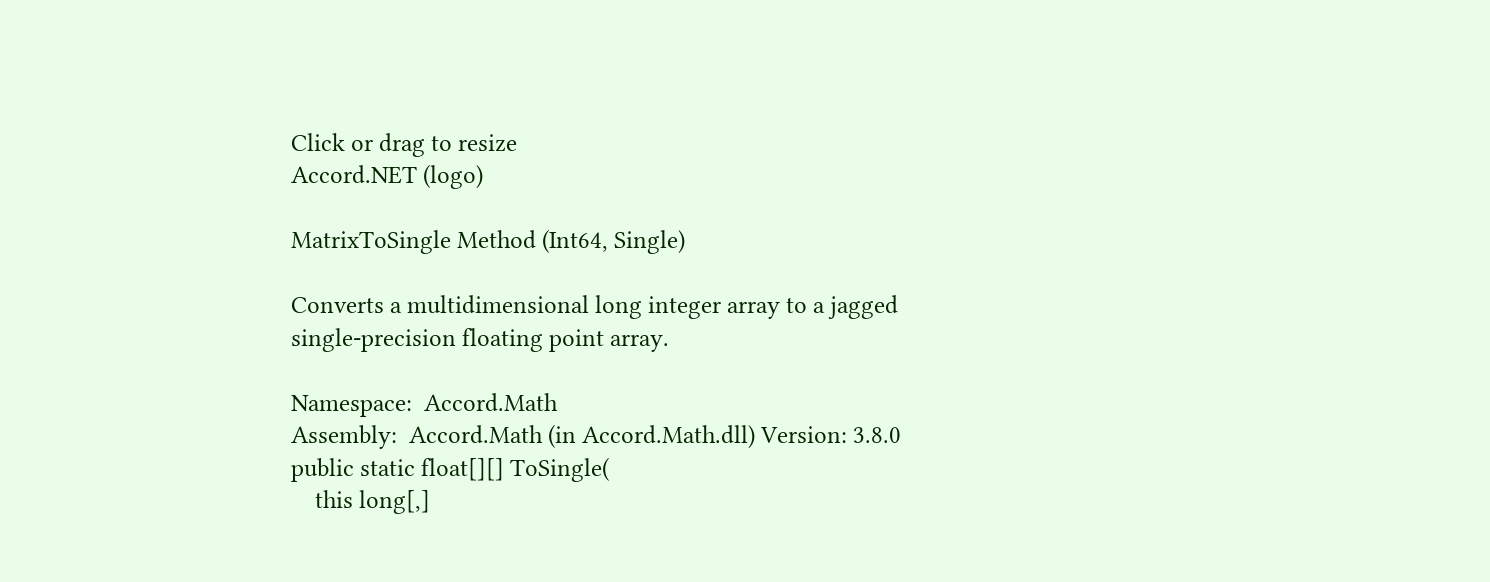Click or drag to resize
Accord.NET (logo)

MatrixToSingle Method (Int64, Single)

Converts a multidimensional long integer array to a jagged single-precision floating point array.

Namespace:  Accord.Math
Assembly:  Accord.Math (in Accord.Math.dll) Version: 3.8.0
public static float[][] ToSingle(
    this long[,]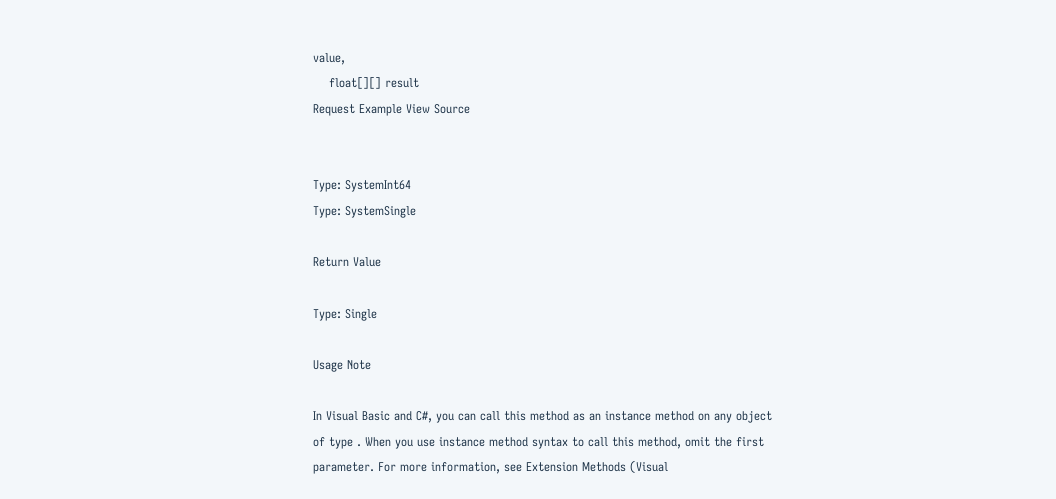value,
    float[][] result
Request Example View Source


Type: SystemInt64
Type: SystemSingle

Return Value

Type: Single

Usage Note

In Visual Basic and C#, you can call this method as an instance method on any object of type . When you use instance method syntax to call this method, omit the first parameter. For more information, see Extension Methods (Visual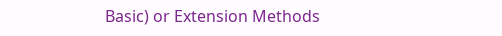Basic) or Extension Methods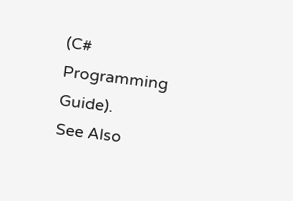(C# Programming Guide).
See Also